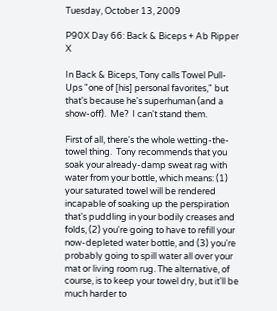Tuesday, October 13, 2009

P90X Day 66: Back & Biceps + Ab Ripper X

In Back & Biceps, Tony calls Towel Pull-Ups "one of [his] personal favorites," but that's because he's superhuman (and a show-off).  Me?  I can't stand them.

First of all, there's the whole wetting-the-towel thing.  Tony recommends that you soak your already-damp sweat rag with water from your bottle, which means: (1) your saturated towel will be rendered incapable of soaking up the perspiration that's puddling in your bodily creases and folds, (2) you're going to have to refill your now-depleted water bottle, and (3) you're probably going to spill water all over your mat or living room rug. The alternative, of course, is to keep your towel dry, but it'll be much harder to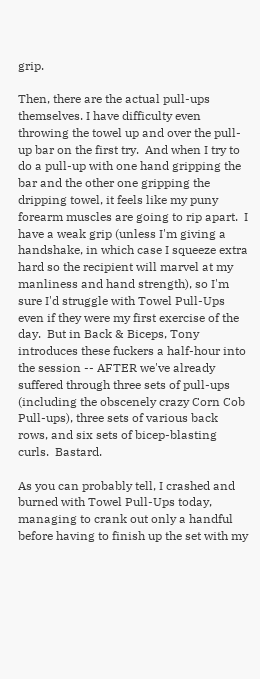grip.

Then, there are the actual pull-ups themselves. I have difficulty even throwing the towel up and over the pull-up bar on the first try.  And when I try to do a pull-up with one hand gripping the bar and the other one gripping the dripping towel, it feels like my puny forearm muscles are going to rip apart.  I have a weak grip (unless I'm giving a handshake, in which case I squeeze extra hard so the recipient will marvel at my manliness and hand strength), so I'm sure I'd struggle with Towel Pull-Ups even if they were my first exercise of the day.  But in Back & Biceps, Tony introduces these fuckers a half-hour into the session -- AFTER we've already suffered through three sets of pull-ups (including the obscenely crazy Corn Cob Pull-ups), three sets of various back rows, and six sets of bicep-blasting curls.  Bastard.

As you can probably tell, I crashed and burned with Towel Pull-Ups today, managing to crank out only a handful before having to finish up the set with my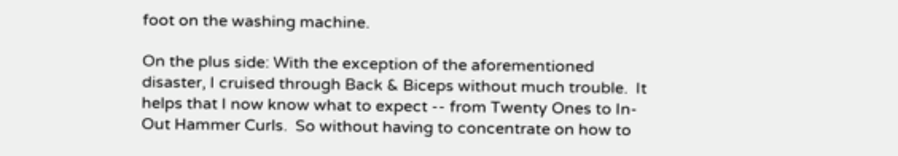foot on the washing machine.

On the plus side: With the exception of the aforementioned disaster, I cruised through Back & Biceps without much trouble.  It helps that I now know what to expect -- from Twenty Ones to In-Out Hammer Curls.  So without having to concentrate on how to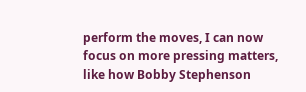perform the moves, I can now focus on more pressing matters, like how Bobby Stephenson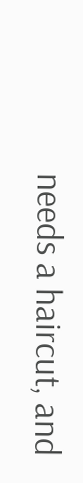needs a haircut, and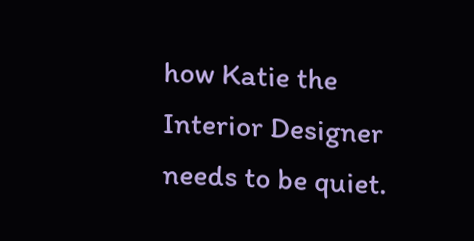how Katie the Interior Designer needs to be quiet.